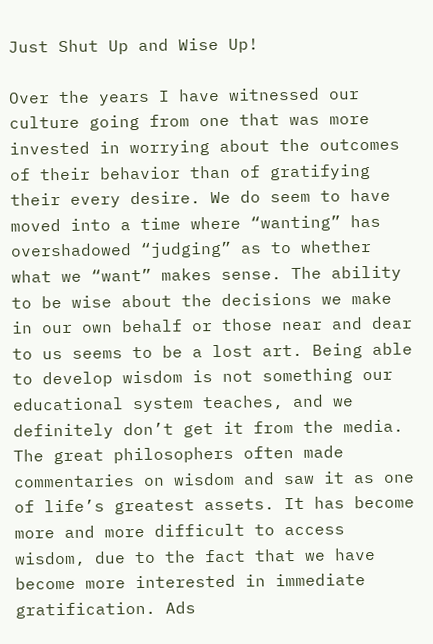Just Shut Up and Wise Up!

Over the years I have witnessed our culture going from one that was more invested in worrying about the outcomes of their behavior than of gratifying their every desire. We do seem to have moved into a time where “wanting” has overshadowed “judging” as to whether what we “want” makes sense. The ability to be wise about the decisions we make in our own behalf or those near and dear to us seems to be a lost art. Being able to develop wisdom is not something our educational system teaches, and we definitely don’t get it from the media. The great philosophers often made commentaries on wisdom and saw it as one of life’s greatest assets. It has become more and more difficult to access wisdom, due to the fact that we have become more interested in immediate gratification. Ads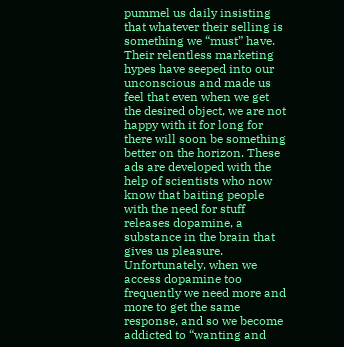pummel us daily insisting that whatever their selling is something we “must” have. Their relentless marketing hypes have seeped into our unconscious and made us feel that even when we get the desired object, we are not happy with it for long for there will soon be something better on the horizon. These ads are developed with the help of scientists who now know that baiting people with the need for stuff releases dopamine, a substance in the brain that gives us pleasure. Unfortunately, when we access dopamine too frequently we need more and more to get the same response, and so we become addicted to “wanting and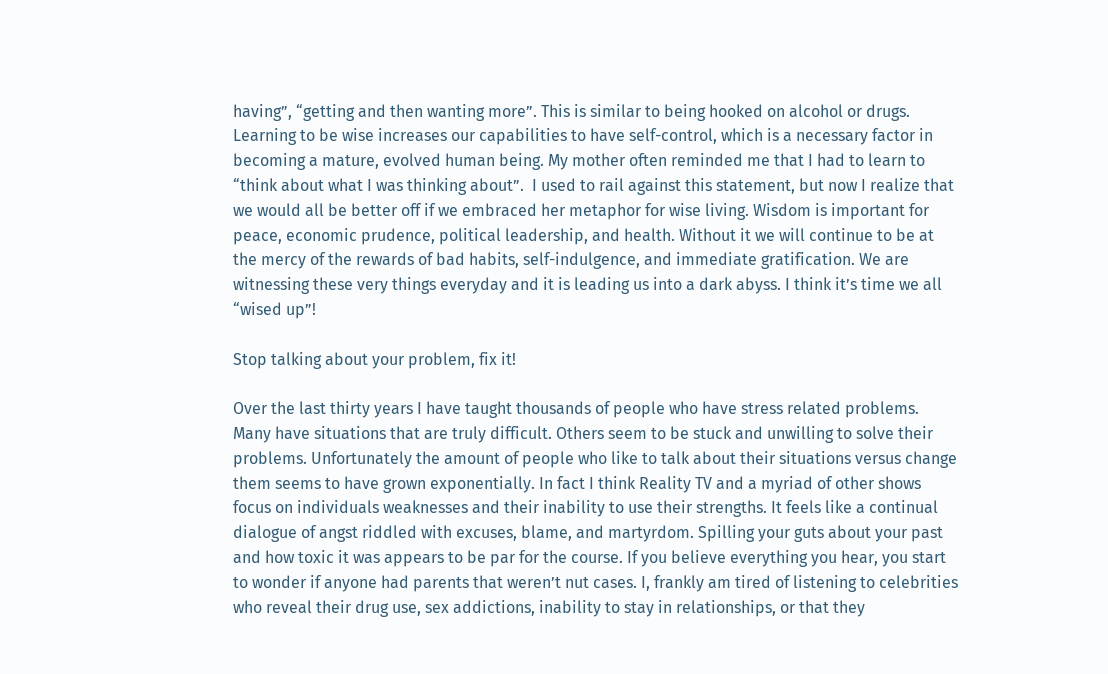having”, “getting and then wanting more”. This is similar to being hooked on alcohol or drugs. Learning to be wise increases our capabilities to have self-control, which is a necessary factor in becoming a mature, evolved human being. My mother often reminded me that I had to learn to “think about what I was thinking about”.  I used to rail against this statement, but now I realize that we would all be better off if we embraced her metaphor for wise living. Wisdom is important for peace, economic prudence, political leadership, and health. Without it we will continue to be at the mercy of the rewards of bad habits, self-indulgence, and immediate gratification. We are witnessing these very things everyday and it is leading us into a dark abyss. I think it’s time we all “wised up”!

Stop talking about your problem, fix it!

Over the last thirty years I have taught thousands of people who have stress related problems. Many have situations that are truly difficult. Others seem to be stuck and unwilling to solve their problems. Unfortunately the amount of people who like to talk about their situations versus change them seems to have grown exponentially. In fact I think Reality TV and a myriad of other shows focus on individuals weaknesses and their inability to use their strengths. It feels like a continual dialogue of angst riddled with excuses, blame, and martyrdom. Spilling your guts about your past and how toxic it was appears to be par for the course. If you believe everything you hear, you start to wonder if anyone had parents that weren’t nut cases. I, frankly am tired of listening to celebrities who reveal their drug use, sex addictions, inability to stay in relationships, or that they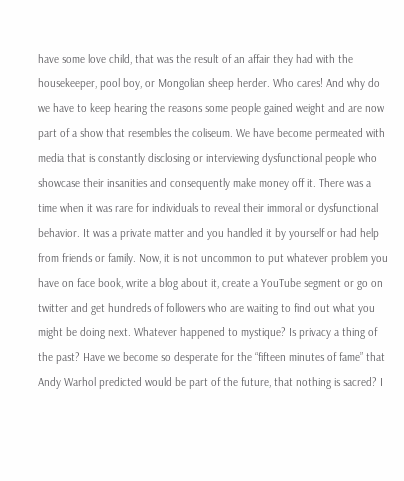have some love child, that was the result of an affair they had with the housekeeper, pool boy, or Mongolian sheep herder. Who cares! And why do we have to keep hearing the reasons some people gained weight and are now part of a show that resembles the coliseum. We have become permeated with media that is constantly disclosing or interviewing dysfunctional people who showcase their insanities and consequently make money off it. There was a time when it was rare for individuals to reveal their immoral or dysfunctional behavior. It was a private matter and you handled it by yourself or had help from friends or family. Now, it is not uncommon to put whatever problem you have on face book, write a blog about it, create a YouTube segment or go on twitter and get hundreds of followers who are waiting to find out what you might be doing next. Whatever happened to mystique? Is privacy a thing of the past? Have we become so desperate for the “fifteen minutes of fame” that Andy Warhol predicted would be part of the future, that nothing is sacred? I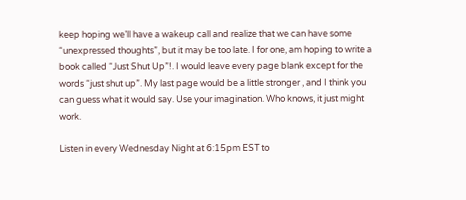keep hoping we’ll have a wakeup call and realize that we can have some “unexpressed thoughts”, but it may be too late. I for one, am hoping to write a book called “Just Shut Up”!. I would leave every page blank except for the words “just shut up”. My last page would be a little stronger , and I think you can guess what it would say. Use your imagination. Who knows, it just might work.

Listen in every Wednesday Night at 6:15pm EST to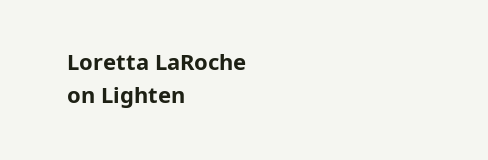Loretta LaRoche on Lighten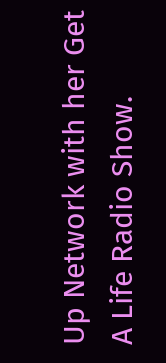Up Network with her Get A Life Radio Show.